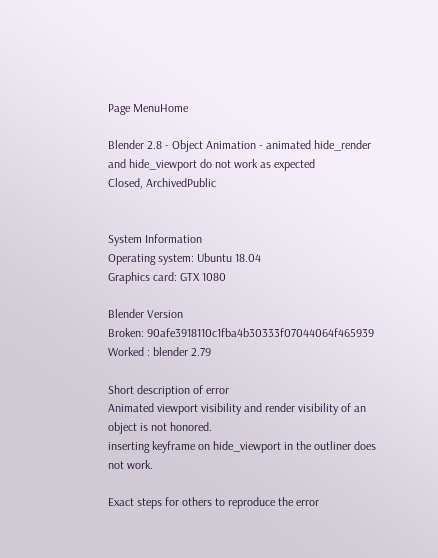Page MenuHome

Blender 2.8 - Object Animation - animated hide_render and hide_viewport do not work as expected
Closed, ArchivedPublic


System Information
Operating system: Ubuntu 18.04
Graphics card: GTX 1080

Blender Version
Broken: 90afe3918110c1fba4b30333f07044064f465939
Worked : blender 2.79

Short description of error
Animated viewport visibility and render visibility of an object is not honored.
inserting keyframe on hide_viewport in the outliner does not work.

Exact steps for others to reproduce the error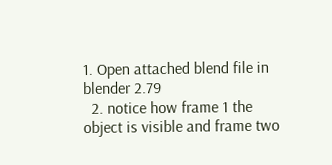1. Open attached blend file in blender 2.79
  2. notice how frame 1 the object is visible and frame two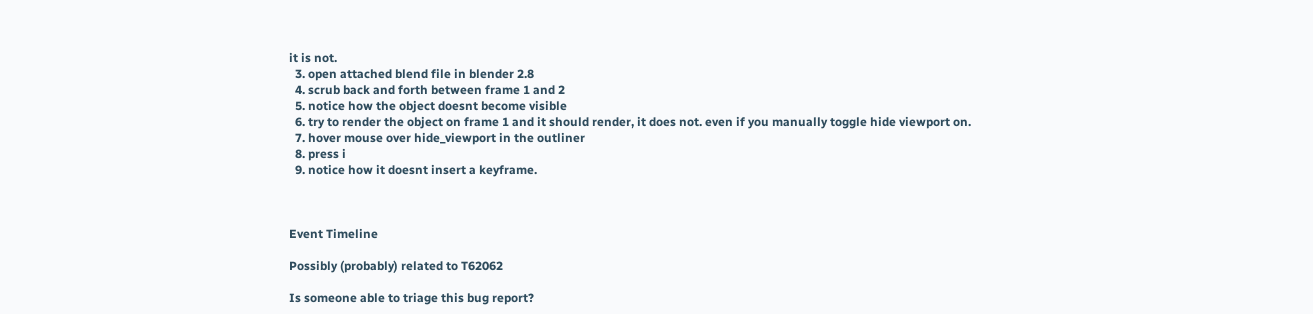it is not.
  3. open attached blend file in blender 2.8
  4. scrub back and forth between frame 1 and 2
  5. notice how the object doesnt become visible
  6. try to render the object on frame 1 and it should render, it does not. even if you manually toggle hide viewport on.
  7. hover mouse over hide_viewport in the outliner
  8. press i
  9. notice how it doesnt insert a keyframe.



Event Timeline

Possibly (probably) related to T62062

Is someone able to triage this bug report?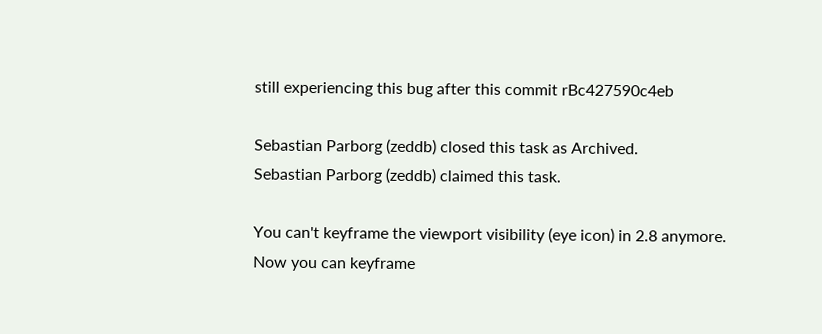still experiencing this bug after this commit rBc427590c4eb

Sebastian Parborg (zeddb) closed this task as Archived.
Sebastian Parborg (zeddb) claimed this task.

You can't keyframe the viewport visibility (eye icon) in 2.8 anymore.
Now you can keyframe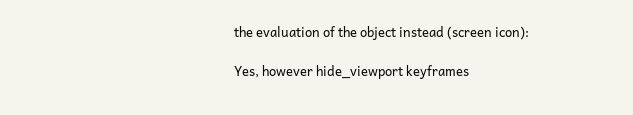the evaluation of the object instead (screen icon):

Yes, however hide_viewport keyframes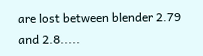are lost between blender 2.79 and 2.8.....